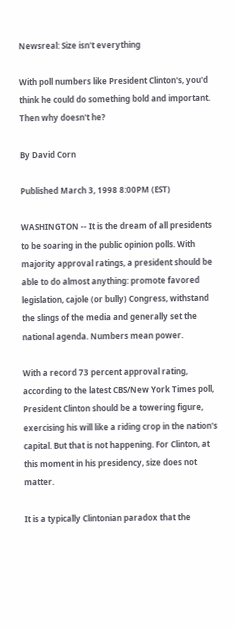Newsreal: Size isn't everything

With poll numbers like President Clinton's, you'd think he could do something bold and important. Then why doesn't he?

By David Corn

Published March 3, 1998 8:00PM (EST)

WASHINGTON -- It is the dream of all presidents to be soaring in the public opinion polls. With majority approval ratings, a president should be able to do almost anything: promote favored legislation, cajole (or bully) Congress, withstand the slings of the media and generally set the national agenda. Numbers mean power.

With a record 73 percent approval rating, according to the latest CBS/New York Times poll, President Clinton should be a towering figure, exercising his will like a riding crop in the nation's capital. But that is not happening. For Clinton, at this moment in his presidency, size does not matter.

It is a typically Clintonian paradox that the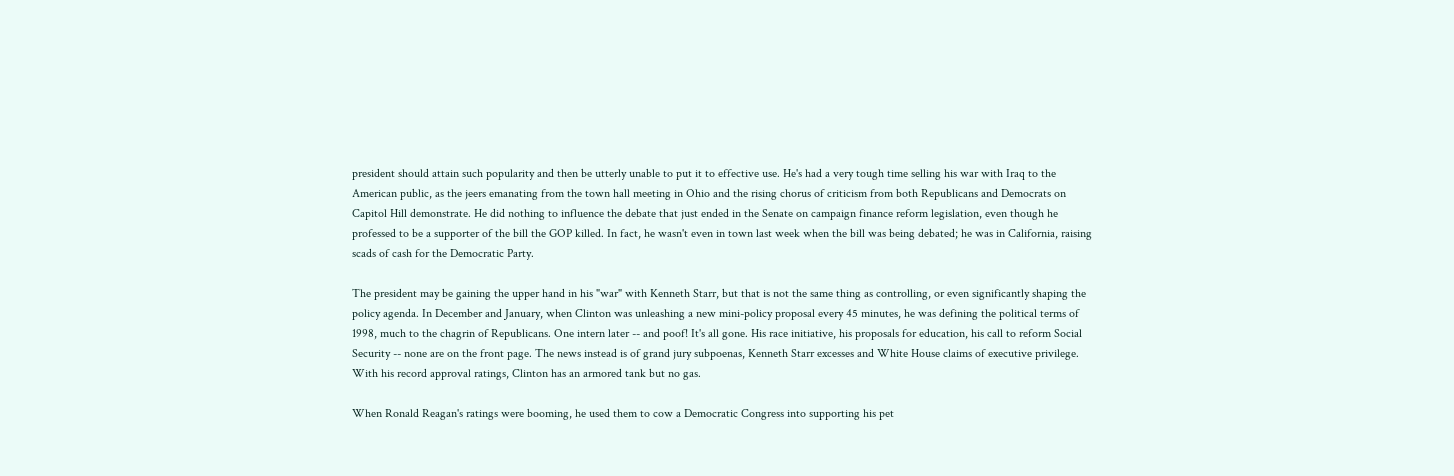president should attain such popularity and then be utterly unable to put it to effective use. He's had a very tough time selling his war with Iraq to the American public, as the jeers emanating from the town hall meeting in Ohio and the rising chorus of criticism from both Republicans and Democrats on Capitol Hill demonstrate. He did nothing to influence the debate that just ended in the Senate on campaign finance reform legislation, even though he professed to be a supporter of the bill the GOP killed. In fact, he wasn't even in town last week when the bill was being debated; he was in California, raising scads of cash for the Democratic Party.

The president may be gaining the upper hand in his "war" with Kenneth Starr, but that is not the same thing as controlling, or even significantly shaping the policy agenda. In December and January, when Clinton was unleashing a new mini-policy proposal every 45 minutes, he was defining the political terms of 1998, much to the chagrin of Republicans. One intern later -- and poof! It's all gone. His race initiative, his proposals for education, his call to reform Social Security -- none are on the front page. The news instead is of grand jury subpoenas, Kenneth Starr excesses and White House claims of executive privilege. With his record approval ratings, Clinton has an armored tank but no gas.

When Ronald Reagan's ratings were booming, he used them to cow a Democratic Congress into supporting his pet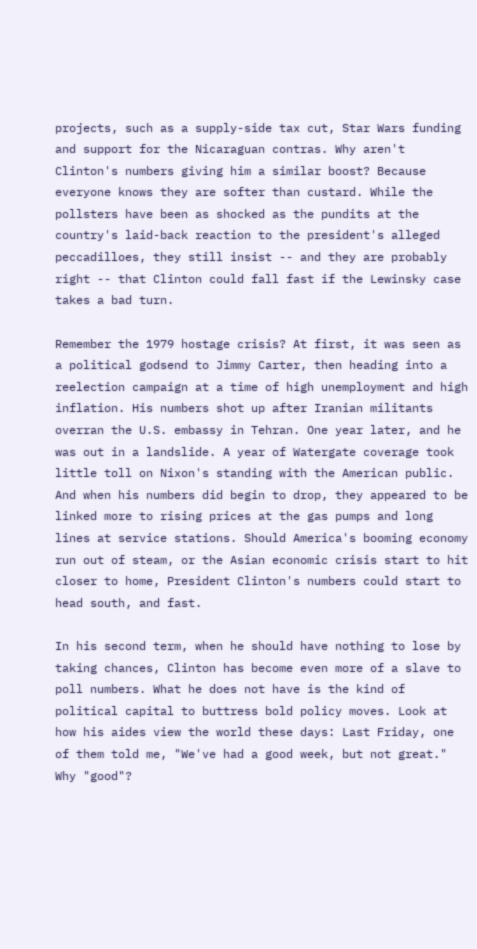projects, such as a supply-side tax cut, Star Wars funding and support for the Nicaraguan contras. Why aren't Clinton's numbers giving him a similar boost? Because everyone knows they are softer than custard. While the pollsters have been as shocked as the pundits at the country's laid-back reaction to the president's alleged peccadilloes, they still insist -- and they are probably right -- that Clinton could fall fast if the Lewinsky case takes a bad turn.

Remember the 1979 hostage crisis? At first, it was seen as a political godsend to Jimmy Carter, then heading into a reelection campaign at a time of high unemployment and high inflation. His numbers shot up after Iranian militants overran the U.S. embassy in Tehran. One year later, and he was out in a landslide. A year of Watergate coverage took little toll on Nixon's standing with the American public. And when his numbers did begin to drop, they appeared to be linked more to rising prices at the gas pumps and long lines at service stations. Should America's booming economy run out of steam, or the Asian economic crisis start to hit closer to home, President Clinton's numbers could start to head south, and fast.

In his second term, when he should have nothing to lose by taking chances, Clinton has become even more of a slave to poll numbers. What he does not have is the kind of political capital to buttress bold policy moves. Look at how his aides view the world these days: Last Friday, one of them told me, "We've had a good week, but not great." Why "good"?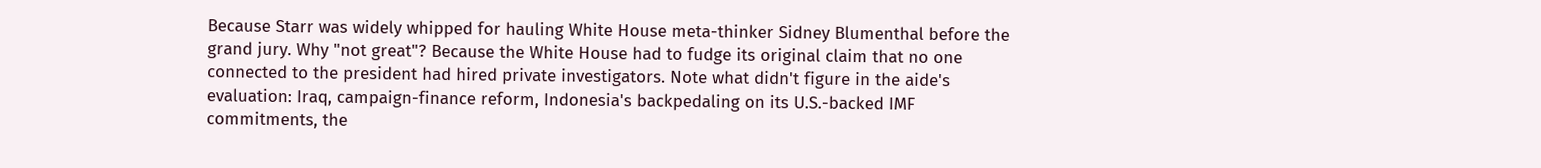Because Starr was widely whipped for hauling White House meta-thinker Sidney Blumenthal before the grand jury. Why "not great"? Because the White House had to fudge its original claim that no one connected to the president had hired private investigators. Note what didn't figure in the aide's evaluation: Iraq, campaign-finance reform, Indonesia's backpedaling on its U.S.-backed IMF commitments, the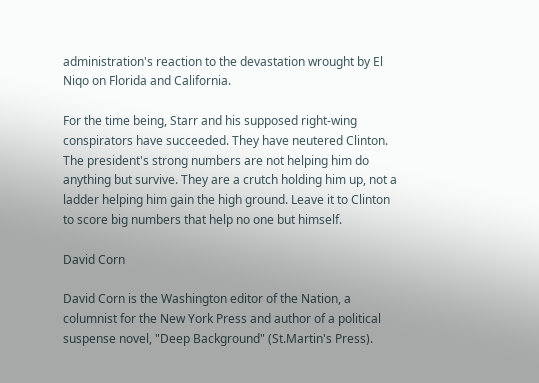administration's reaction to the devastation wrought by El Niqo on Florida and California.

For the time being, Starr and his supposed right-wing conspirators have succeeded. They have neutered Clinton. The president's strong numbers are not helping him do anything but survive. They are a crutch holding him up, not a ladder helping him gain the high ground. Leave it to Clinton to score big numbers that help no one but himself.

David Corn

David Corn is the Washington editor of the Nation, a columnist for the New York Press and author of a political suspense novel, "Deep Background" (St.Martin's Press).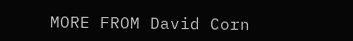MORE FROM David Corn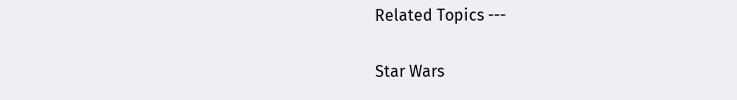Related Topics ---

Star Wars